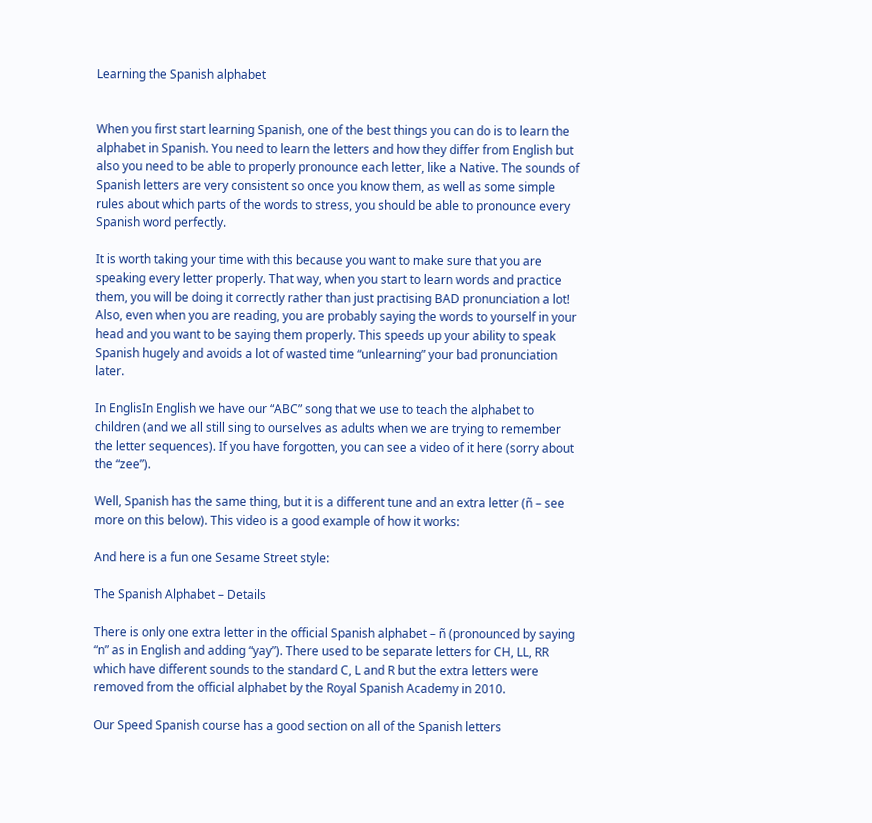Learning the Spanish alphabet


When you first start learning Spanish, one of the best things you can do is to learn the alphabet in Spanish. You need to learn the letters and how they differ from English but also you need to be able to properly pronounce each letter, like a Native. The sounds of Spanish letters are very consistent so once you know them, as well as some simple rules about which parts of the words to stress, you should be able to pronounce every Spanish word perfectly.

It is worth taking your time with this because you want to make sure that you are speaking every letter properly. That way, when you start to learn words and practice them, you will be doing it correctly rather than just practising BAD pronunciation a lot! Also, even when you are reading, you are probably saying the words to yourself in your head and you want to be saying them properly. This speeds up your ability to speak Spanish hugely and avoids a lot of wasted time “unlearning” your bad pronunciation later.

In EnglisIn English we have our “ABC” song that we use to teach the alphabet to children (and we all still sing to ourselves as adults when we are trying to remember the letter sequences). If you have forgotten, you can see a video of it here (sorry about the “zee”).

Well, Spanish has the same thing, but it is a different tune and an extra letter (ñ – see more on this below). This video is a good example of how it works:

And here is a fun one Sesame Street style:

The Spanish Alphabet – Details

There is only one extra letter in the official Spanish alphabet – ñ (pronounced by saying “n” as in English and adding “yay”). There used to be separate letters for CH, LL, RR which have different sounds to the standard C, L and R but the extra letters were removed from the official alphabet by the Royal Spanish Academy in 2010.

Our Speed Spanish course has a good section on all of the Spanish letters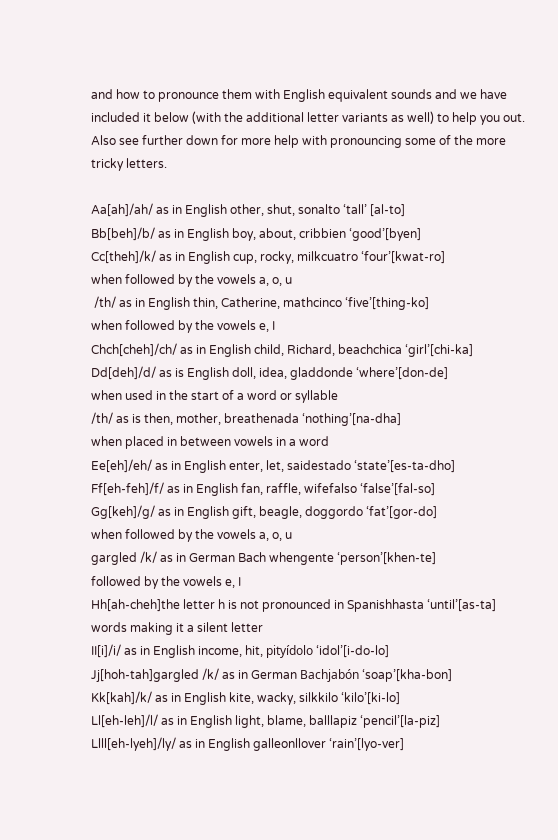and how to pronounce them with English equivalent sounds and we have included it below (with the additional letter variants as well) to help you out. Also see further down for more help with pronouncing some of the more tricky letters.

Aa[ah]/ah/ as in English other, shut, sonalto ‘tall’ [al-to]
Bb[beh]/b/ as in English boy, about, cribbien ‘good’[byen]
Cc[theh]/k/ as in English cup, rocky, milkcuatro ‘four’[kwat-ro]
when followed by the vowels a, o, u
 /th/ as in English thin, Catherine, mathcinco ‘five’[thing-ko]
when followed by the vowels e, I
Chch[cheh]/ch/ as in English child, Richard, beachchica ‘girl’[chi-ka]
Dd[deh]/d/ as is English doll, idea, gladdonde ‘where’[don-de]
when used in the start of a word or syllable
/th/ as is then, mother, breathenada ‘nothing’[na-dha]
when placed in between vowels in a word
Ee[eh]/eh/ as in English enter, let, saidestado ‘state’[es-ta-dho]
Ff[eh-feh]/f/ as in English fan, raffle, wifefalso ‘false’[fal-so]
Gg[keh]/g/ as in English gift, beagle, doggordo ‘fat’[gor-do]
when followed by the vowels a, o, u
gargled /k/ as in German Bach whengente ‘person’[khen-te]
followed by the vowels e, I
Hh[ah-cheh]the letter h is not pronounced in Spanishhasta ‘until’[as-ta]
words making it a silent letter
II[i]/i/ as in English income, hit, pityídolo ‘idol’[i-do-lo]
Jj[hoh-tah]gargled /k/ as in German Bachjabón ‘soap’[kha-bon]
Kk[kah]/k/ as in English kite, wacky, silkkilo ‘kilo’[ki-lo]
Ll[eh-leh]/l/ as in English light, blame, balllapiz ‘pencil’[la-piz]
Llll[eh-lyeh]/ly/ as in English galleonllover ‘rain’[lyo-ver]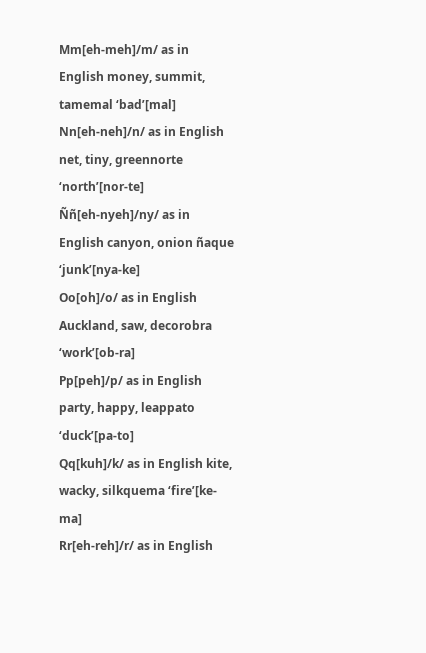Mm[eh-meh]/m/ as in English money, summit, tamemal ‘bad’[mal]
Nn[eh-neh]/n/ as in English net, tiny, greennorte ‘north’[nor-te]
Ññ[eh-nyeh]/ny/ as in English canyon, onion ñaque ‘junk’[nya-ke]
Oo[oh]/o/ as in English Auckland, saw, decorobra ‘work’[ob-ra]
Pp[peh]/p/ as in English party, happy, leappato ‘duck’[pa-to]
Qq[kuh]/k/ as in English kite, wacky, silkquema ‘fire’[ke-ma]
Rr[eh-reh]/r/ as in English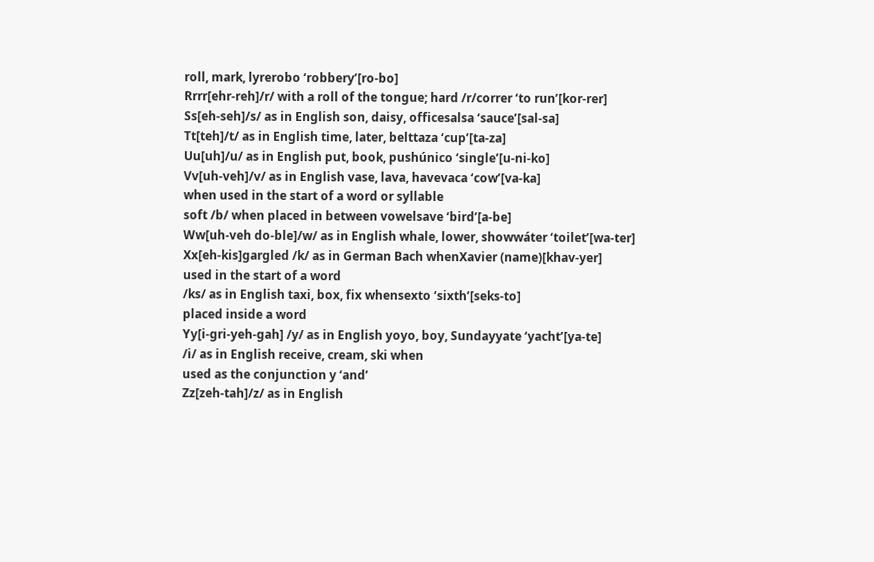roll, mark, lyrerobo ‘robbery’[ro-bo]
Rrrr[ehr-reh]/r/ with a roll of the tongue; hard /r/correr ‘to run’[kor-rer]
Ss[eh-seh]/s/ as in English son, daisy, officesalsa ‘sauce’[sal-sa]
Tt[teh]/t/ as in English time, later, belttaza ‘cup’[ta-za]
Uu[uh]/u/ as in English put, book, pushúnico ‘single’[u-ni-ko]
Vv[uh-veh]/v/ as in English vase, lava, havevaca ‘cow’[va-ka]
when used in the start of a word or syllable
soft /b/ when placed in between vowelsave ‘bird’[a-be]
Ww[uh-veh do-ble]/w/ as in English whale, lower, showwáter ‘toilet’[wa-ter]
Xx[eh-kis]gargled /k/ as in German Bach whenXavier (name)[khav-yer]
used in the start of a word
/ks/ as in English taxi, box, fix whensexto ‘sixth’[seks-to]
placed inside a word
Yy[i-gri-yeh-gah] /y/ as in English yoyo, boy, Sundayyate ‘yacht’[ya-te]
/i/ as in English receive, cream, ski when
used as the conjunction y ‘and’
Zz[zeh-tah]/z/ as in English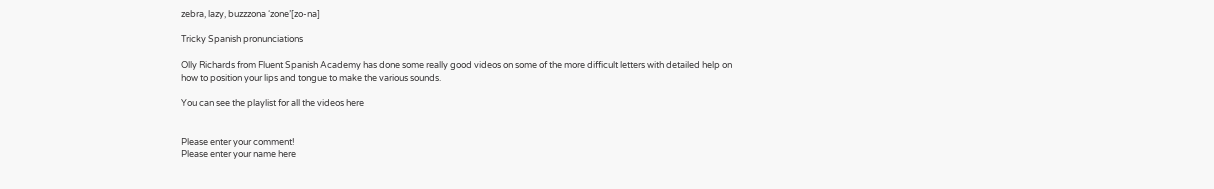zebra, lazy, buzzzona ‘zone’[zo-na]

Tricky Spanish pronunciations

Olly Richards from Fluent Spanish Academy has done some really good videos on some of the more difficult letters with detailed help on how to position your lips and tongue to make the various sounds.

You can see the playlist for all the videos here


Please enter your comment!
Please enter your name here